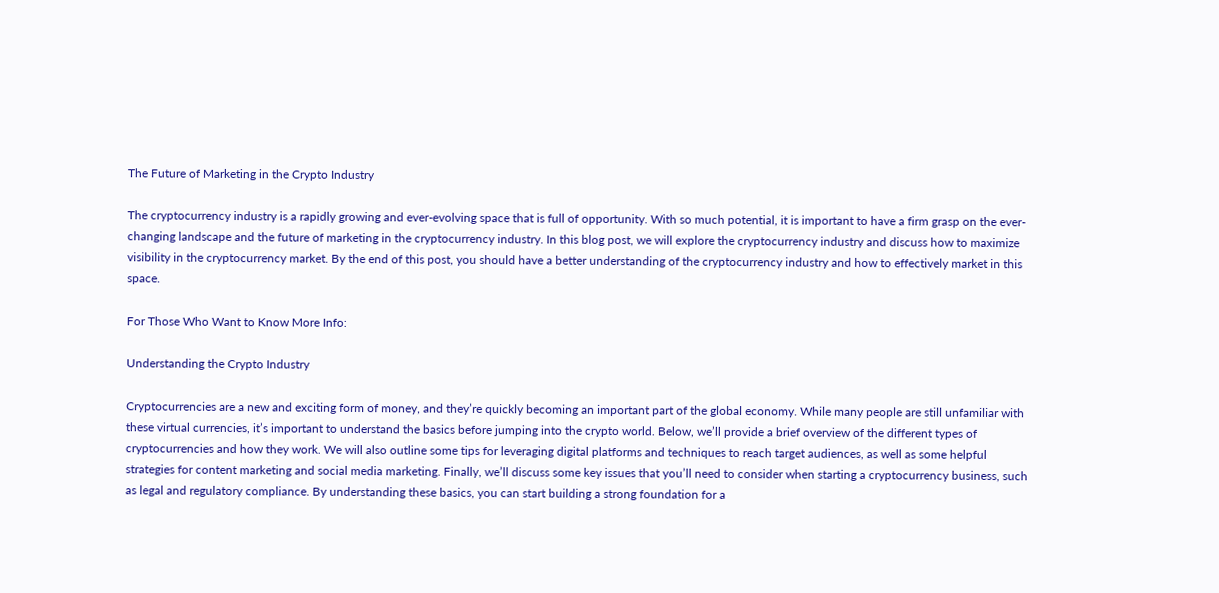The Future of Marketing in the Crypto Industry

The cryptocurrency industry is a rapidly growing and ever-evolving space that is full of opportunity. With so much potential, it is important to have a firm grasp on the ever-changing landscape and the future of marketing in the cryptocurrency industry. In this blog post, we will explore the cryptocurrency industry and discuss how to maximize visibility in the cryptocurrency market. By the end of this post, you should have a better understanding of the cryptocurrency industry and how to effectively market in this space.

For Those Who Want to Know More Info:

Understanding the Crypto Industry

Cryptocurrencies are a new and exciting form of money, and they’re quickly becoming an important part of the global economy. While many people are still unfamiliar with these virtual currencies, it’s important to understand the basics before jumping into the crypto world. Below, we’ll provide a brief overview of the different types of cryptocurrencies and how they work. We will also outline some tips for leveraging digital platforms and techniques to reach target audiences, as well as some helpful strategies for content marketing and social media marketing. Finally, we’ll discuss some key issues that you’ll need to consider when starting a cryptocurrency business, such as legal and regulatory compliance. By understanding these basics, you can start building a strong foundation for a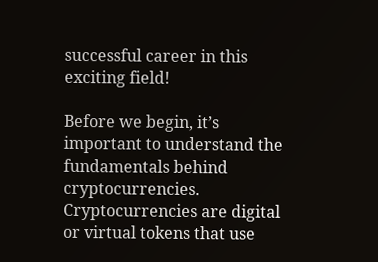successful career in this exciting field!

Before we begin, it’s important to understand the fundamentals behind cryptocurrencies. Cryptocurrencies are digital or virtual tokens that use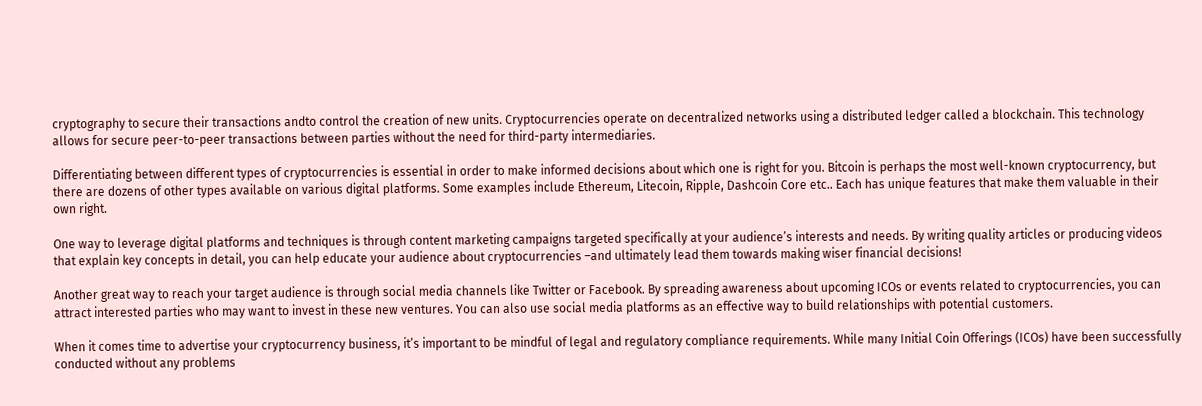cryptography to secure their transactions andto control the creation of new units. Cryptocurrencies operate on decentralized networks using a distributed ledger called a blockchain. This technology allows for secure peer-to-peer transactions between parties without the need for third-party intermediaries.

Differentiating between different types of cryptocurrencies is essential in order to make informed decisions about which one is right for you. Bitcoin is perhaps the most well-known cryptocurrency, but there are dozens of other types available on various digital platforms. Some examples include Ethereum, Litecoin, Ripple, Dashcoin Core etc.. Each has unique features that make them valuable in their own right.

One way to leverage digital platforms and techniques is through content marketing campaigns targeted specifically at your audience’s interests and needs. By writing quality articles or producing videos that explain key concepts in detail, you can help educate your audience about cryptocurrencies –and ultimately lead them towards making wiser financial decisions!

Another great way to reach your target audience is through social media channels like Twitter or Facebook. By spreading awareness about upcoming ICOs or events related to cryptocurrencies, you can attract interested parties who may want to invest in these new ventures. You can also use social media platforms as an effective way to build relationships with potential customers.

When it comes time to advertise your cryptocurrency business, it’s important to be mindful of legal and regulatory compliance requirements. While many Initial Coin Offerings (ICOs) have been successfully conducted without any problems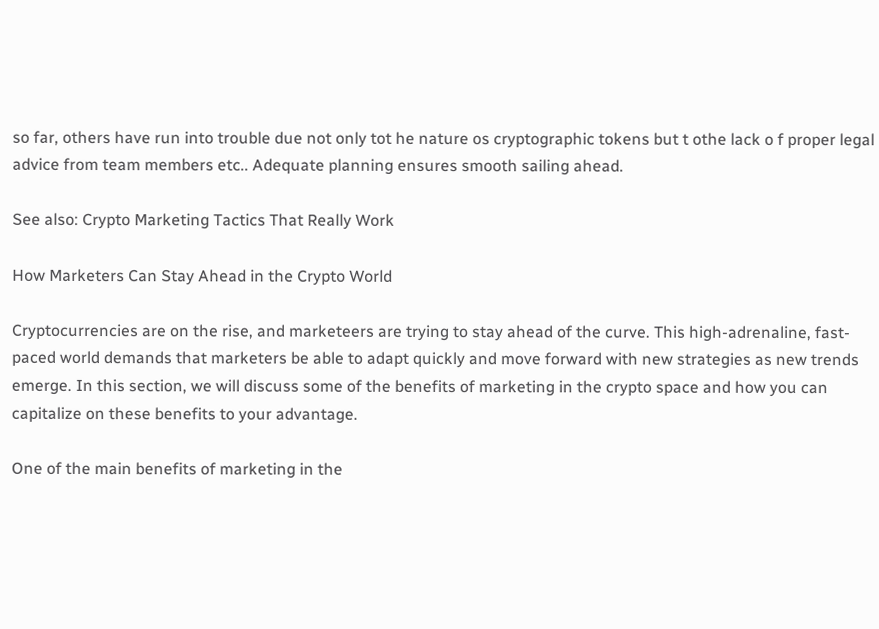so far, others have run into trouble due not only tot he nature os cryptographic tokens but t othe lack o f proper legal advice from team members etc.. Adequate planning ensures smooth sailing ahead.

See also: Crypto Marketing Tactics That Really Work

How Marketers Can Stay Ahead in the Crypto World

Cryptocurrencies are on the rise, and marketeers are trying to stay ahead of the curve. This high-adrenaline, fast-paced world demands that marketers be able to adapt quickly and move forward with new strategies as new trends emerge. In this section, we will discuss some of the benefits of marketing in the crypto space and how you can capitalize on these benefits to your advantage.

One of the main benefits of marketing in the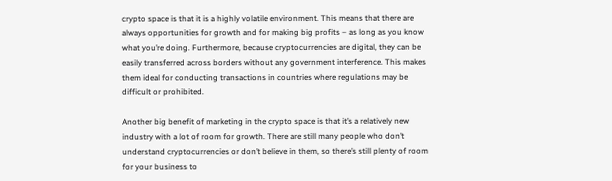crypto space is that it is a highly volatile environment. This means that there are always opportunities for growth and for making big profits – as long as you know what you’re doing. Furthermore, because cryptocurrencies are digital, they can be easily transferred across borders without any government interference. This makes them ideal for conducting transactions in countries where regulations may be difficult or prohibited.

Another big benefit of marketing in the crypto space is that it’s a relatively new industry with a lot of room for growth. There are still many people who don’t understand cryptocurrencies or don’t believe in them, so there’s still plenty of room for your business to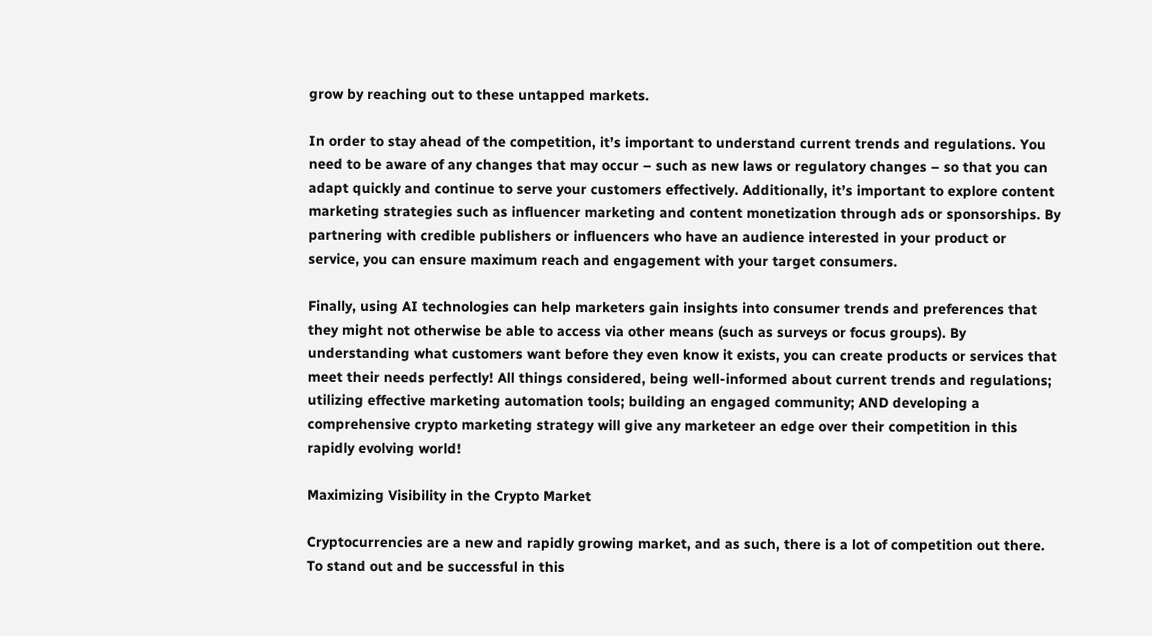grow by reaching out to these untapped markets.

In order to stay ahead of the competition, it’s important to understand current trends and regulations. You need to be aware of any changes that may occur – such as new laws or regulatory changes – so that you can adapt quickly and continue to serve your customers effectively. Additionally, it’s important to explore content marketing strategies such as influencer marketing and content monetization through ads or sponsorships. By partnering with credible publishers or influencers who have an audience interested in your product or service, you can ensure maximum reach and engagement with your target consumers.

Finally, using AI technologies can help marketers gain insights into consumer trends and preferences that they might not otherwise be able to access via other means (such as surveys or focus groups). By understanding what customers want before they even know it exists, you can create products or services that meet their needs perfectly! All things considered, being well-informed about current trends and regulations; utilizing effective marketing automation tools; building an engaged community; AND developing a comprehensive crypto marketing strategy will give any marketeer an edge over their competition in this rapidly evolving world!

Maximizing Visibility in the Crypto Market

Cryptocurrencies are a new and rapidly growing market, and as such, there is a lot of competition out there. To stand out and be successful in this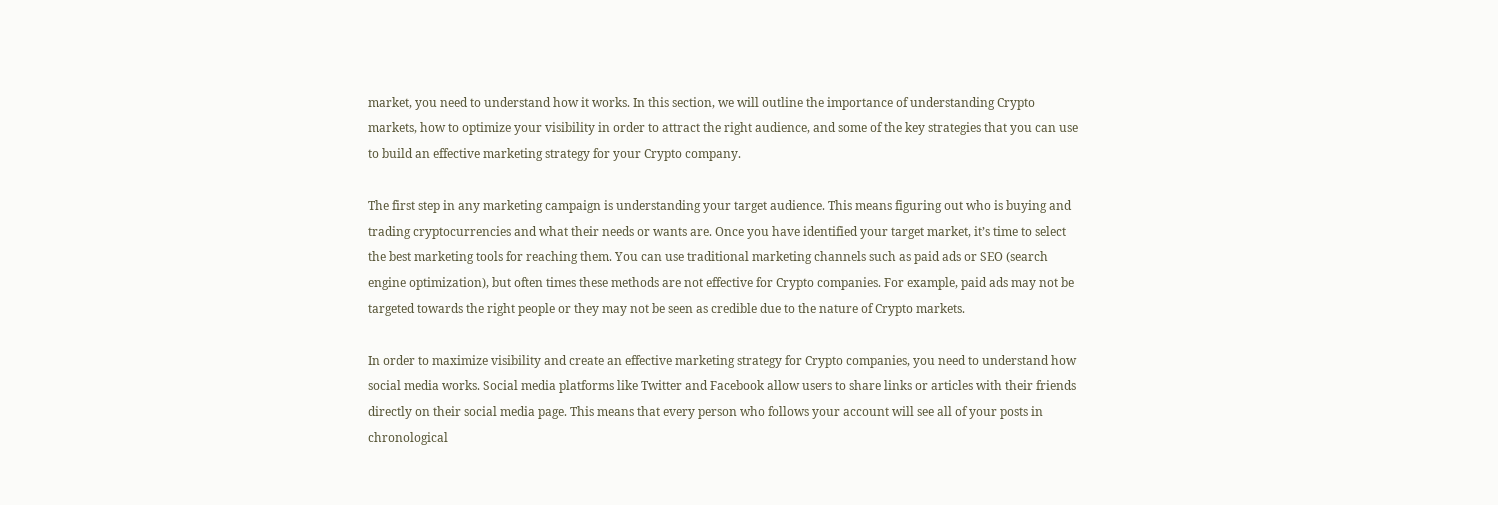market, you need to understand how it works. In this section, we will outline the importance of understanding Crypto markets, how to optimize your visibility in order to attract the right audience, and some of the key strategies that you can use to build an effective marketing strategy for your Crypto company.

The first step in any marketing campaign is understanding your target audience. This means figuring out who is buying and trading cryptocurrencies and what their needs or wants are. Once you have identified your target market, it’s time to select the best marketing tools for reaching them. You can use traditional marketing channels such as paid ads or SEO (search engine optimization), but often times these methods are not effective for Crypto companies. For example, paid ads may not be targeted towards the right people or they may not be seen as credible due to the nature of Crypto markets.

In order to maximize visibility and create an effective marketing strategy for Crypto companies, you need to understand how social media works. Social media platforms like Twitter and Facebook allow users to share links or articles with their friends directly on their social media page. This means that every person who follows your account will see all of your posts in chronological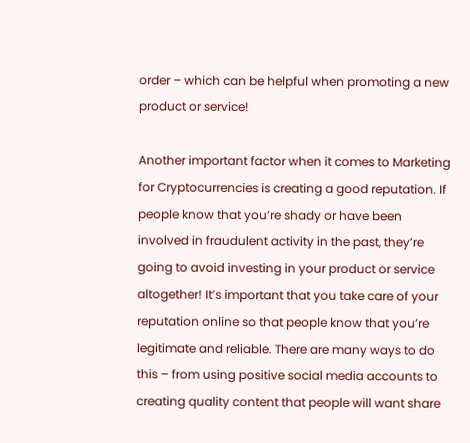order – which can be helpful when promoting a new product or service!

Another important factor when it comes to Marketing for Cryptocurrencies is creating a good reputation. If people know that you’re shady or have been involved in fraudulent activity in the past, they’re going to avoid investing in your product or service altogether! It’s important that you take care of your reputation online so that people know that you’re legitimate and reliable. There are many ways to do this – from using positive social media accounts to creating quality content that people will want share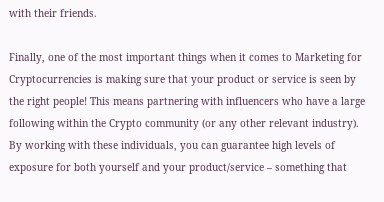with their friends.

Finally, one of the most important things when it comes to Marketing for Cryptocurrencies is making sure that your product or service is seen by the right people! This means partnering with influencers who have a large following within the Crypto community (or any other relevant industry). By working with these individuals, you can guarantee high levels of exposure for both yourself and your product/service – something that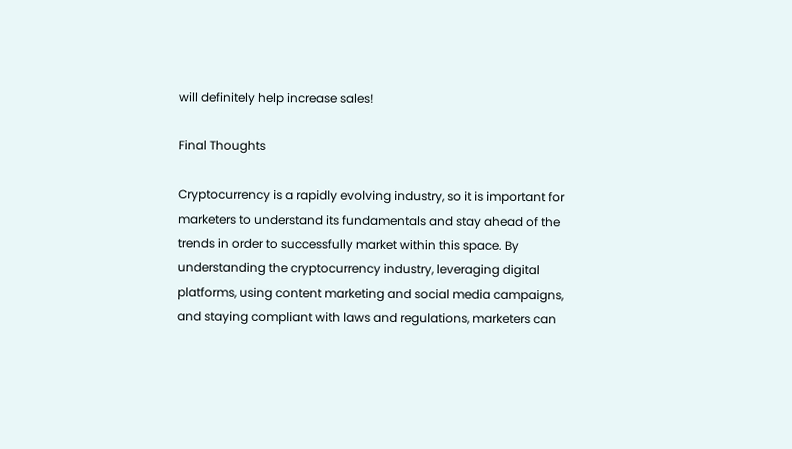will definitely help increase sales!

Final Thoughts

Cryptocurrency is a rapidly evolving industry, so it is important for marketers to understand its fundamentals and stay ahead of the trends in order to successfully market within this space. By understanding the cryptocurrency industry, leveraging digital platforms, using content marketing and social media campaigns, and staying compliant with laws and regulations, marketers can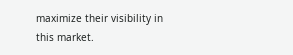maximize their visibility in this market.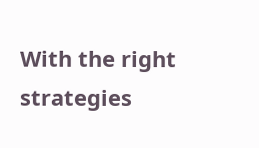With the right strategies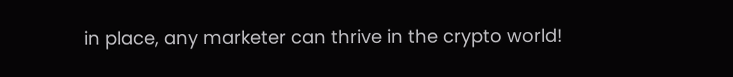in place, any marketer can thrive in the crypto world!